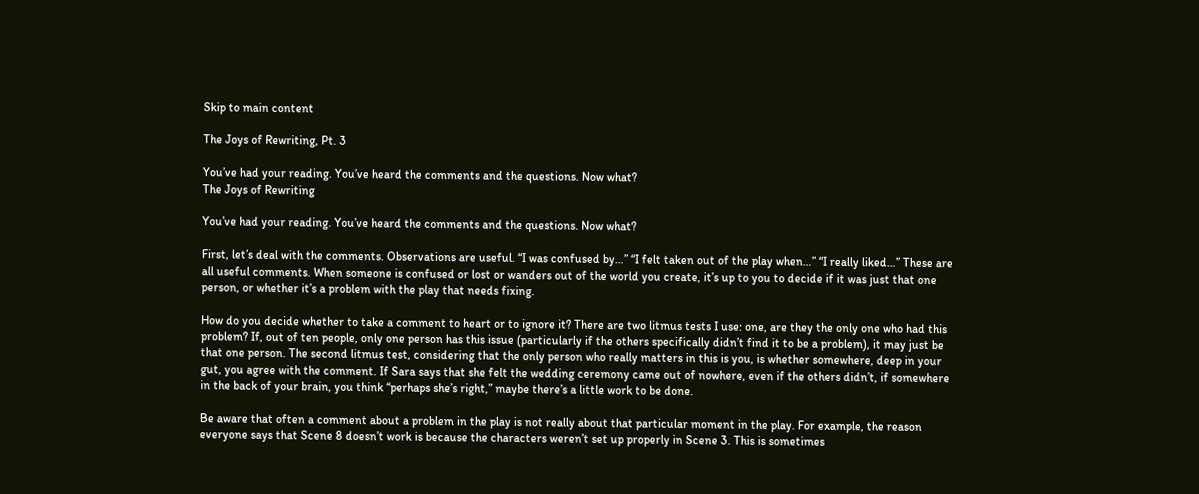Skip to main content

The Joys of Rewriting, Pt. 3

You’ve had your reading. You’ve heard the comments and the questions. Now what?
The Joys of Rewriting

You’ve had your reading. You’ve heard the comments and the questions. Now what?

First, let’s deal with the comments. Observations are useful. “I was confused by…” “I felt taken out of the play when…” “I really liked…” These are all useful comments. When someone is confused or lost or wanders out of the world you create, it’s up to you to decide if it was just that one person, or whether it’s a problem with the play that needs fixing.

How do you decide whether to take a comment to heart or to ignore it? There are two litmus tests I use: one, are they the only one who had this problem? If, out of ten people, only one person has this issue (particularly if the others specifically didn’t find it to be a problem), it may just be that one person. The second litmus test, considering that the only person who really matters in this is you, is whether somewhere, deep in your gut, you agree with the comment. If Sara says that she felt the wedding ceremony came out of nowhere, even if the others didn’t, if somewhere in the back of your brain, you think “perhaps she’s right,” maybe there’s a little work to be done.

Be aware that often a comment about a problem in the play is not really about that particular moment in the play. For example, the reason everyone says that Scene 8 doesn’t work is because the characters weren’t set up properly in Scene 3. This is sometimes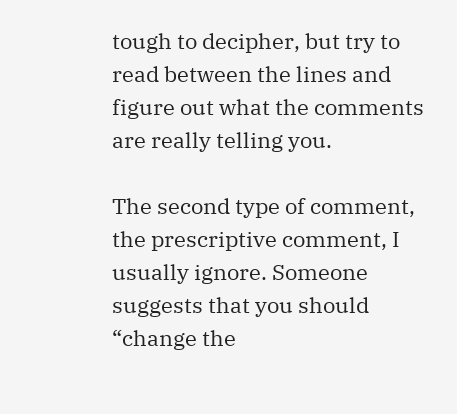tough to decipher, but try to read between the lines and figure out what the comments are really telling you.

The second type of comment, the prescriptive comment, I usually ignore. Someone suggests that you should “change the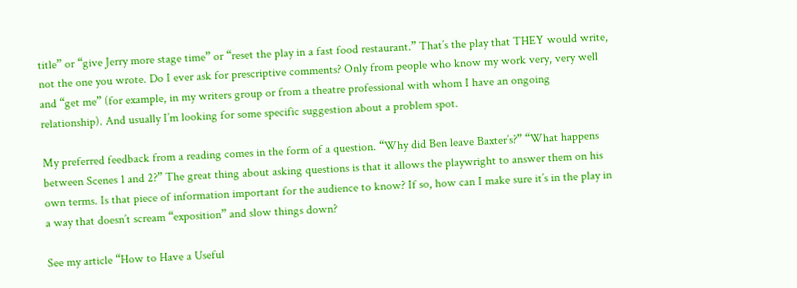title” or “give Jerry more stage time” or “reset the play in a fast food restaurant.” That’s the play that THEY would write, not the one you wrote. Do I ever ask for prescriptive comments? Only from people who know my work very, very well and “get me” (for example, in my writers group or from a theatre professional with whom I have an ongoing relationship). And usually I’m looking for some specific suggestion about a problem spot.

My preferred feedback from a reading comes in the form of a question. “Why did Ben leave Baxter’s?” “What happens between Scenes 1 and 2?” The great thing about asking questions is that it allows the playwright to answer them on his own terms. Is that piece of information important for the audience to know? If so, how can I make sure it’s in the play in a way that doesn’t scream “exposition” and slow things down?

See my article “How to Have a Useful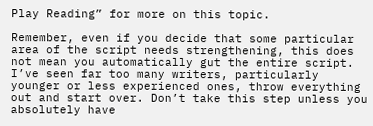Play Reading” for more on this topic.

Remember, even if you decide that some particular area of the script needs strengthening, this does not mean you automatically gut the entire script. I’ve seen far too many writers, particularly younger or less experienced ones, throw everything out and start over. Don’t take this step unless you absolutely have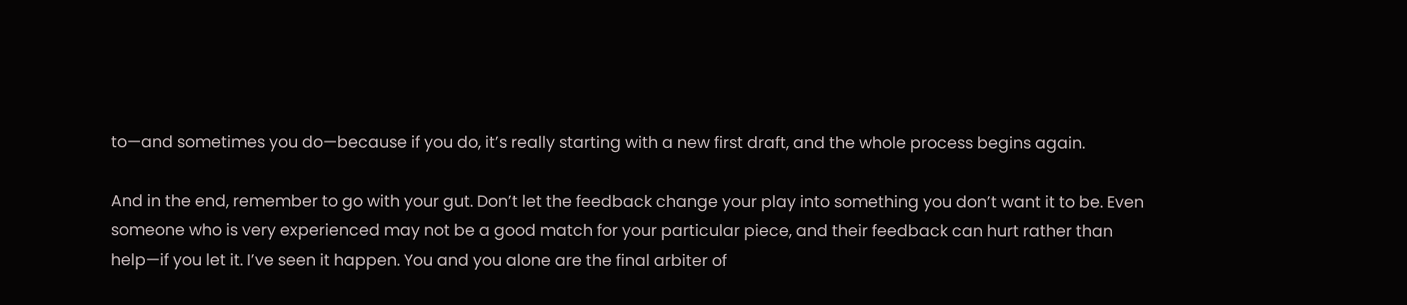to—and sometimes you do—because if you do, it’s really starting with a new first draft, and the whole process begins again.

And in the end, remember to go with your gut. Don’t let the feedback change your play into something you don’t want it to be. Even someone who is very experienced may not be a good match for your particular piece, and their feedback can hurt rather than help—if you let it. I’ve seen it happen. You and you alone are the final arbiter of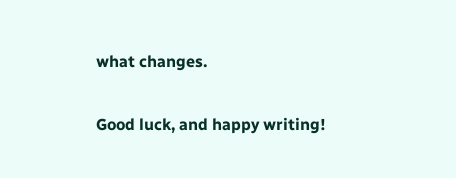what changes.

Good luck, and happy writing!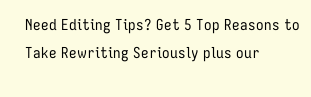Need Editing Tips? Get 5 Top Reasons to Take Rewriting Seriously plus our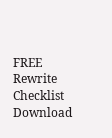FREE Rewrite Checklist Download